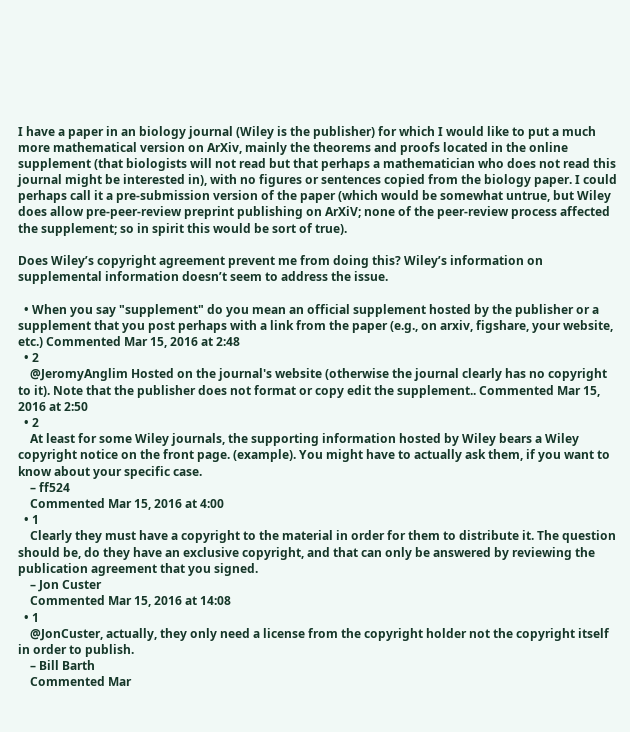I have a paper in an biology journal (Wiley is the publisher) for which I would like to put a much more mathematical version on ArXiv, mainly the theorems and proofs located in the online supplement (that biologists will not read but that perhaps a mathematician who does not read this journal might be interested in), with no figures or sentences copied from the biology paper. I could perhaps call it a pre-submission version of the paper (which would be somewhat untrue, but Wiley does allow pre-peer-review preprint publishing on ArXiV; none of the peer-review process affected the supplement; so in spirit this would be sort of true).

Does Wiley’s copyright agreement prevent me from doing this? Wiley’s information on supplemental information doesn’t seem to address the issue.

  • When you say "supplement" do you mean an official supplement hosted by the publisher or a supplement that you post perhaps with a link from the paper (e.g., on arxiv, figshare, your website, etc.) Commented Mar 15, 2016 at 2:48
  • 2
    @JeromyAnglim Hosted on the journal's website (otherwise the journal clearly has no copyright to it). Note that the publisher does not format or copy edit the supplement.. Commented Mar 15, 2016 at 2:50
  • 2
    At least for some Wiley journals, the supporting information hosted by Wiley bears a Wiley copyright notice on the front page. (example). You might have to actually ask them, if you want to know about your specific case.
    – ff524
    Commented Mar 15, 2016 at 4:00
  • 1
    Clearly they must have a copyright to the material in order for them to distribute it. The question should be, do they have an exclusive copyright, and that can only be answered by reviewing the publication agreement that you signed.
    – Jon Custer
    Commented Mar 15, 2016 at 14:08
  • 1
    @JonCuster, actually, they only need a license from the copyright holder not the copyright itself in order to publish.
    – Bill Barth
    Commented Mar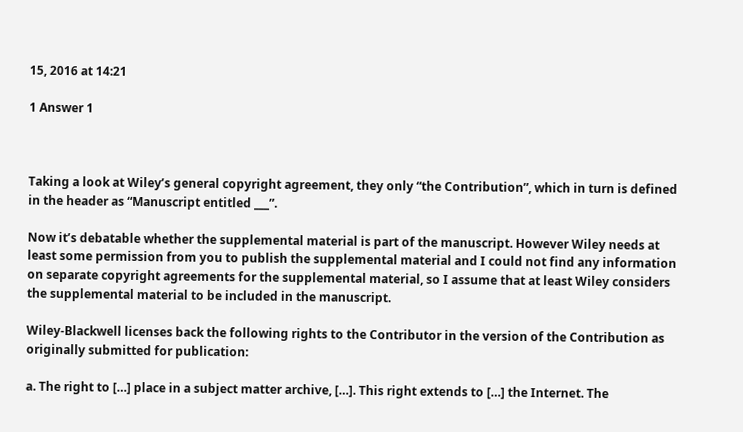15, 2016 at 14:21

1 Answer 1



Taking a look at Wiley’s general copyright agreement, they only “the Contribution”, which in turn is defined in the header as “Manuscript entitled ___”.

Now it’s debatable whether the supplemental material is part of the manuscript. However Wiley needs at least some permission from you to publish the supplemental material and I could not find any information on separate copyright agreements for the supplemental material, so I assume that at least Wiley considers the supplemental material to be included in the manuscript.

Wiley-Blackwell licenses back the following rights to the Contributor in the version of the Contribution as originally submitted for publication:

a. The right to […] place in a subject matter archive, […]. This right extends to […] the Internet. The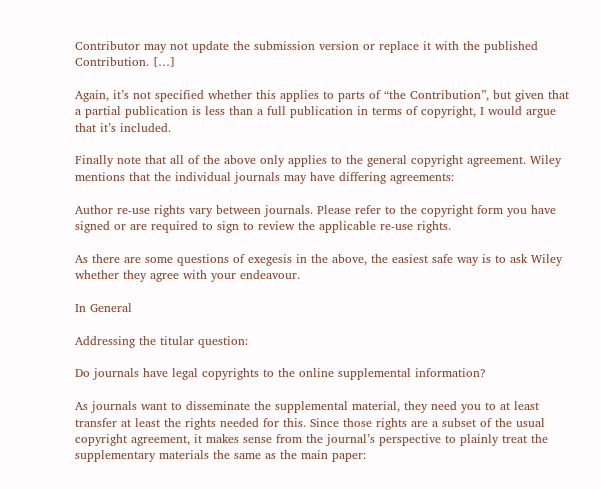Contributor may not update the submission version or replace it with the published Contribution. […]

Again, it’s not specified whether this applies to parts of “the Contribution”, but given that a partial publication is less than a full publication in terms of copyright, I would argue that it’s included.

Finally note that all of the above only applies to the general copyright agreement. Wiley mentions that the individual journals may have differing agreements:

Author re-use rights vary between journals. Please refer to the copyright form you have signed or are required to sign to review the applicable re-use rights.

As there are some questions of exegesis in the above, the easiest safe way is to ask Wiley whether they agree with your endeavour.

In General

Addressing the titular question:

Do journals have legal copyrights to the online supplemental information?

As journals want to disseminate the supplemental material, they need you to at least transfer at least the rights needed for this. Since those rights are a subset of the usual copyright agreement, it makes sense from the journal’s perspective to plainly treat the supplementary materials the same as the main paper: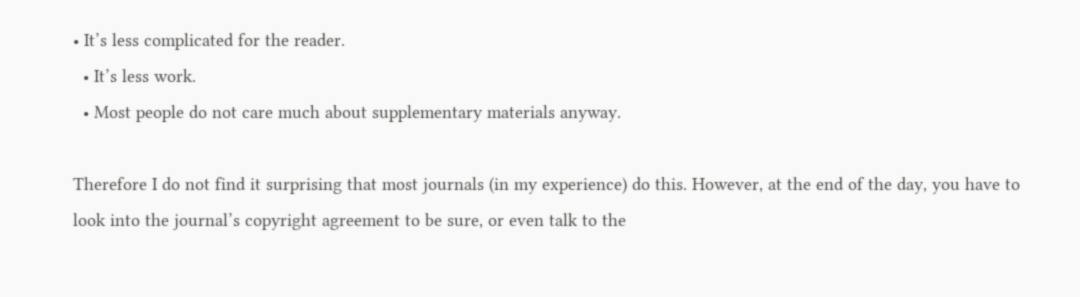• It’s less complicated for the reader.
  • It’s less work.
  • Most people do not care much about supplementary materials anyway.

Therefore I do not find it surprising that most journals (in my experience) do this. However, at the end of the day, you have to look into the journal’s copyright agreement to be sure, or even talk to the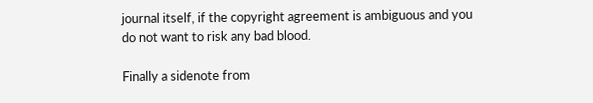journal itself, if the copyright agreement is ambiguous and you do not want to risk any bad blood.

Finally a sidenote from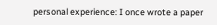personal experience: I once wrote a paper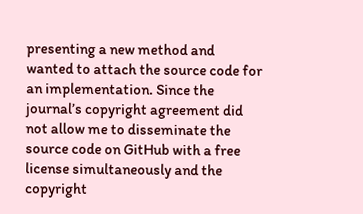presenting a new method and wanted to attach the source code for an implementation. Since the journal’s copyright agreement did not allow me to disseminate the source code on GitHub with a free license simultaneously and the copyright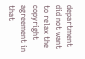department did not want to relax the copyright agreement in that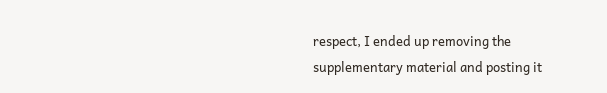respect, I ended up removing the supplementary material and posting it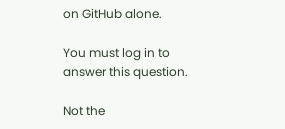on GitHub alone.

You must log in to answer this question.

Not the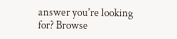answer you're looking for? Browse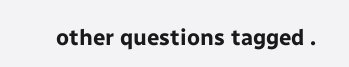other questions tagged .